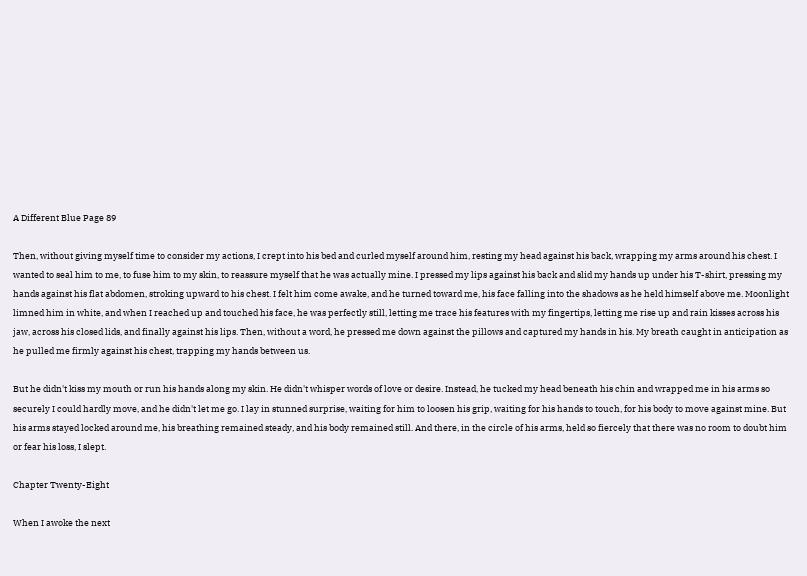A Different Blue Page 89

Then, without giving myself time to consider my actions, I crept into his bed and curled myself around him, resting my head against his back, wrapping my arms around his chest. I wanted to seal him to me, to fuse him to my skin, to reassure myself that he was actually mine. I pressed my lips against his back and slid my hands up under his T-shirt, pressing my hands against his flat abdomen, stroking upward to his chest. I felt him come awake, and he turned toward me, his face falling into the shadows as he held himself above me. Moonlight limned him in white, and when I reached up and touched his face, he was perfectly still, letting me trace his features with my fingertips, letting me rise up and rain kisses across his jaw, across his closed lids, and finally against his lips. Then, without a word, he pressed me down against the pillows and captured my hands in his. My breath caught in anticipation as he pulled me firmly against his chest, trapping my hands between us.

But he didn't kiss my mouth or run his hands along my skin. He didn't whisper words of love or desire. Instead, he tucked my head beneath his chin and wrapped me in his arms so securely I could hardly move, and he didn't let me go. I lay in stunned surprise, waiting for him to loosen his grip, waiting for his hands to touch, for his body to move against mine. But his arms stayed locked around me, his breathing remained steady, and his body remained still. And there, in the circle of his arms, held so fiercely that there was no room to doubt him or fear his loss, I slept.

Chapter Twenty-Eight

When I awoke the next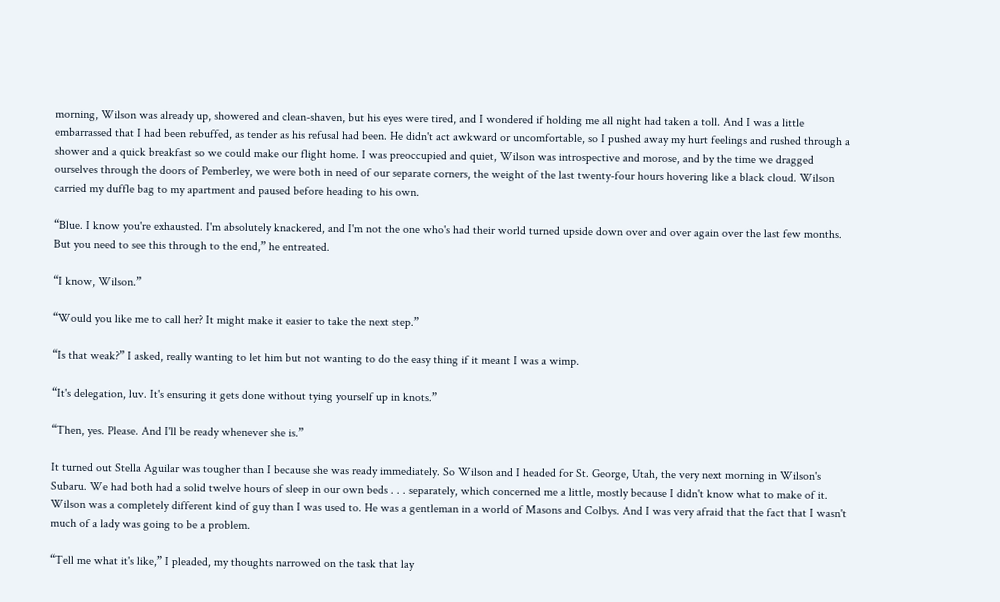morning, Wilson was already up, showered and clean-shaven, but his eyes were tired, and I wondered if holding me all night had taken a toll. And I was a little embarrassed that I had been rebuffed, as tender as his refusal had been. He didn't act awkward or uncomfortable, so I pushed away my hurt feelings and rushed through a shower and a quick breakfast so we could make our flight home. I was preoccupied and quiet, Wilson was introspective and morose, and by the time we dragged ourselves through the doors of Pemberley, we were both in need of our separate corners, the weight of the last twenty-four hours hovering like a black cloud. Wilson carried my duffle bag to my apartment and paused before heading to his own.

“Blue. I know you're exhausted. I'm absolutely knackered, and I'm not the one who's had their world turned upside down over and over again over the last few months. But you need to see this through to the end,” he entreated.

“I know, Wilson.”

“Would you like me to call her? It might make it easier to take the next step.”

“Is that weak?” I asked, really wanting to let him but not wanting to do the easy thing if it meant I was a wimp.

“It's delegation, luv. It's ensuring it gets done without tying yourself up in knots.”

“Then, yes. Please. And I'll be ready whenever she is.”

It turned out Stella Aguilar was tougher than I because she was ready immediately. So Wilson and I headed for St. George, Utah, the very next morning in Wilson's Subaru. We had both had a solid twelve hours of sleep in our own beds . . . separately, which concerned me a little, mostly because I didn't know what to make of it. Wilson was a completely different kind of guy than I was used to. He was a gentleman in a world of Masons and Colbys. And I was very afraid that the fact that I wasn't much of a lady was going to be a problem.

“Tell me what it's like,” I pleaded, my thoughts narrowed on the task that lay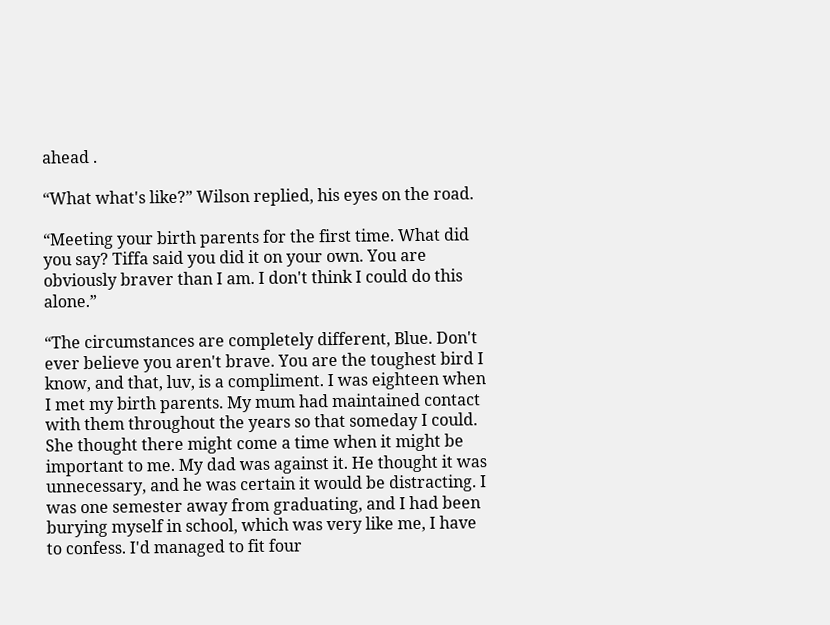ahead .

“What what's like?” Wilson replied, his eyes on the road.

“Meeting your birth parents for the first time. What did you say? Tiffa said you did it on your own. You are obviously braver than I am. I don't think I could do this alone.”

“The circumstances are completely different, Blue. Don't ever believe you aren't brave. You are the toughest bird I know, and that, luv, is a compliment. I was eighteen when I met my birth parents. My mum had maintained contact with them throughout the years so that someday I could. She thought there might come a time when it might be important to me. My dad was against it. He thought it was unnecessary, and he was certain it would be distracting. I was one semester away from graduating, and I had been burying myself in school, which was very like me, I have to confess. I'd managed to fit four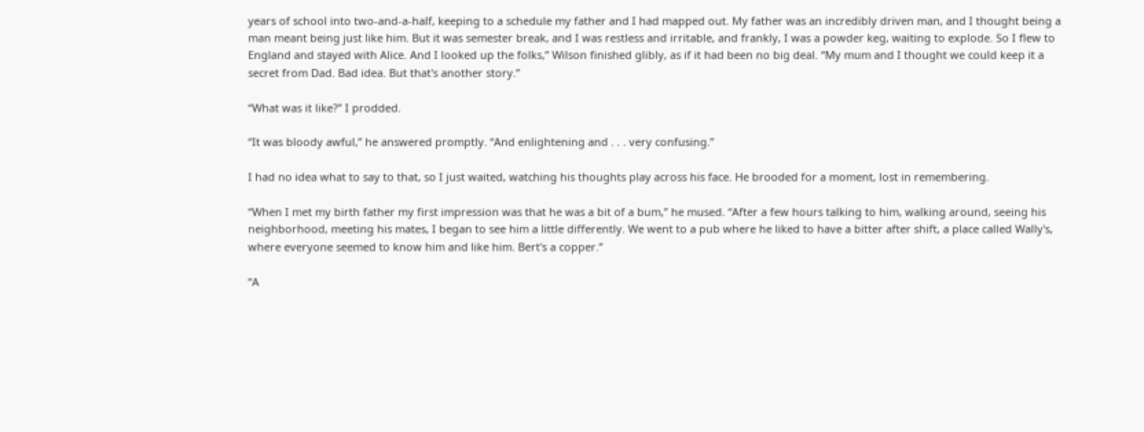years of school into two-and-a-half, keeping to a schedule my father and I had mapped out. My father was an incredibly driven man, and I thought being a man meant being just like him. But it was semester break, and I was restless and irritable, and frankly, I was a powder keg, waiting to explode. So I flew to England and stayed with Alice. And I looked up the folks,” Wilson finished glibly, as if it had been no big deal. “My mum and I thought we could keep it a secret from Dad. Bad idea. But that's another story.”

“What was it like?” I prodded.

“It was bloody awful,” he answered promptly. “And enlightening and . . . very confusing.”

I had no idea what to say to that, so I just waited, watching his thoughts play across his face. He brooded for a moment, lost in remembering.

“When I met my birth father my first impression was that he was a bit of a bum,” he mused. “After a few hours talking to him, walking around, seeing his neighborhood, meeting his mates, I began to see him a little differently. We went to a pub where he liked to have a bitter after shift, a place called Wally's, where everyone seemed to know him and like him. Bert's a copper.”

“A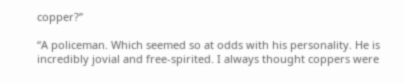copper?”

“A policeman. Which seemed so at odds with his personality. He is incredibly jovial and free-spirited. I always thought coppers were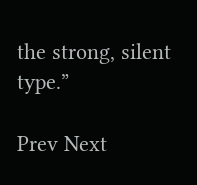the strong, silent type.”

Prev Next